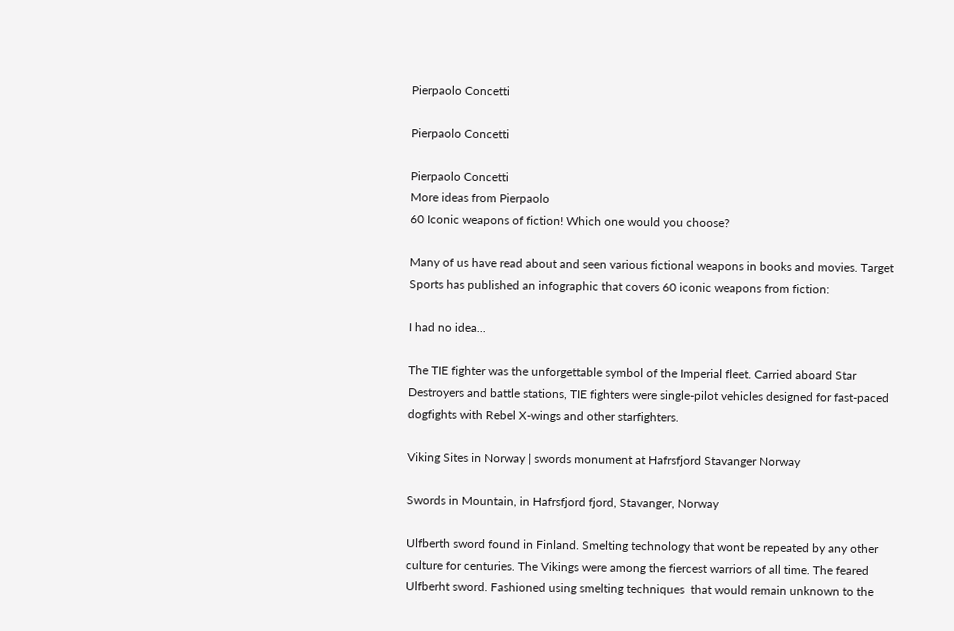Pierpaolo Concetti

Pierpaolo Concetti

Pierpaolo Concetti
More ideas from Pierpaolo
60 Iconic weapons of fiction! Which one would you choose?

Many of us have read about and seen various fictional weapons in books and movies. Target Sports has published an infographic that covers 60 iconic weapons from fiction:

I had no idea...

The TIE fighter was the unforgettable symbol of the Imperial fleet. Carried aboard Star Destroyers and battle stations, TIE fighters were single-pilot vehicles designed for fast-paced dogfights with Rebel X-wings and other starfighters.

Viking Sites in Norway | swords monument at Hafrsfjord Stavanger Norway

Swords in Mountain, in Hafrsfjord fjord, Stavanger, Norway

Ulfberth sword found in Finland. Smelting technology that wont be repeated by any other culture for centuries. The Vikings were among the fiercest warriors of all time. The feared Ulfberht sword. Fashioned using smelting techniques  that would remain unknown to the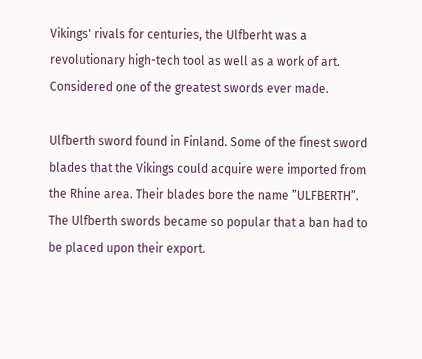Vikings' rivals for centuries, the Ulfberht was a revolutionary high-tech tool as well as a work of art. Considered one of the greatest swords ever made.

Ulfberth sword found in Finland. Some of the finest sword blades that the Vikings could acquire were imported from the Rhine area. Their blades bore the name ”ULFBERTH”. The Ulfberth swords became so popular that a ban had to be placed upon their export.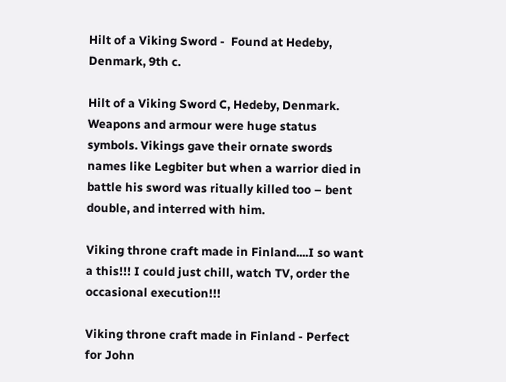Hilt of a Viking Sword -  Found at Hedeby, Denmark, 9th c.

Hilt of a Viking Sword C, Hedeby, Denmark. Weapons and armour were huge status symbols. Vikings gave their ornate swords names like Legbiter but when a warrior died in battle his sword was ritually killed too – bent double, and interred with him.

Viking throne craft made in Finland....I so want a this!!! I could just chill, watch TV, order the occasional execution!!!

Viking throne craft made in Finland - Perfect for John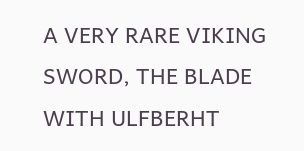A VERY RARE VIKING SWORD, THE BLADE WITH ULFBERHT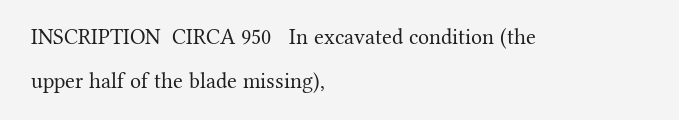INSCRIPTION  CIRCA 950   In excavated condition (the upper half of the blade missing),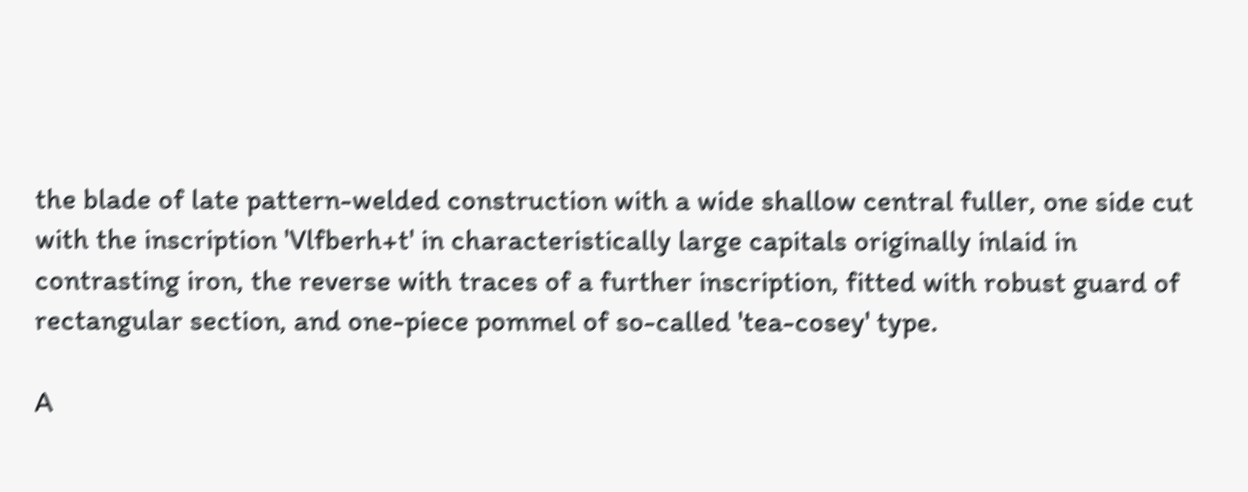the blade of late pattern-welded construction with a wide shallow central fuller, one side cut with the inscription 'Vlfberh+t' in characteristically large capitals originally inlaid in contrasting iron, the reverse with traces of a further inscription, fitted with robust guard of rectangular section, and one-piece pommel of so-called 'tea-cosey' type.

A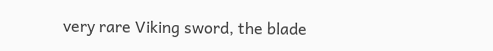very rare Viking sword, the blade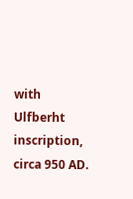with Ulfberht inscription, circa 950 AD.